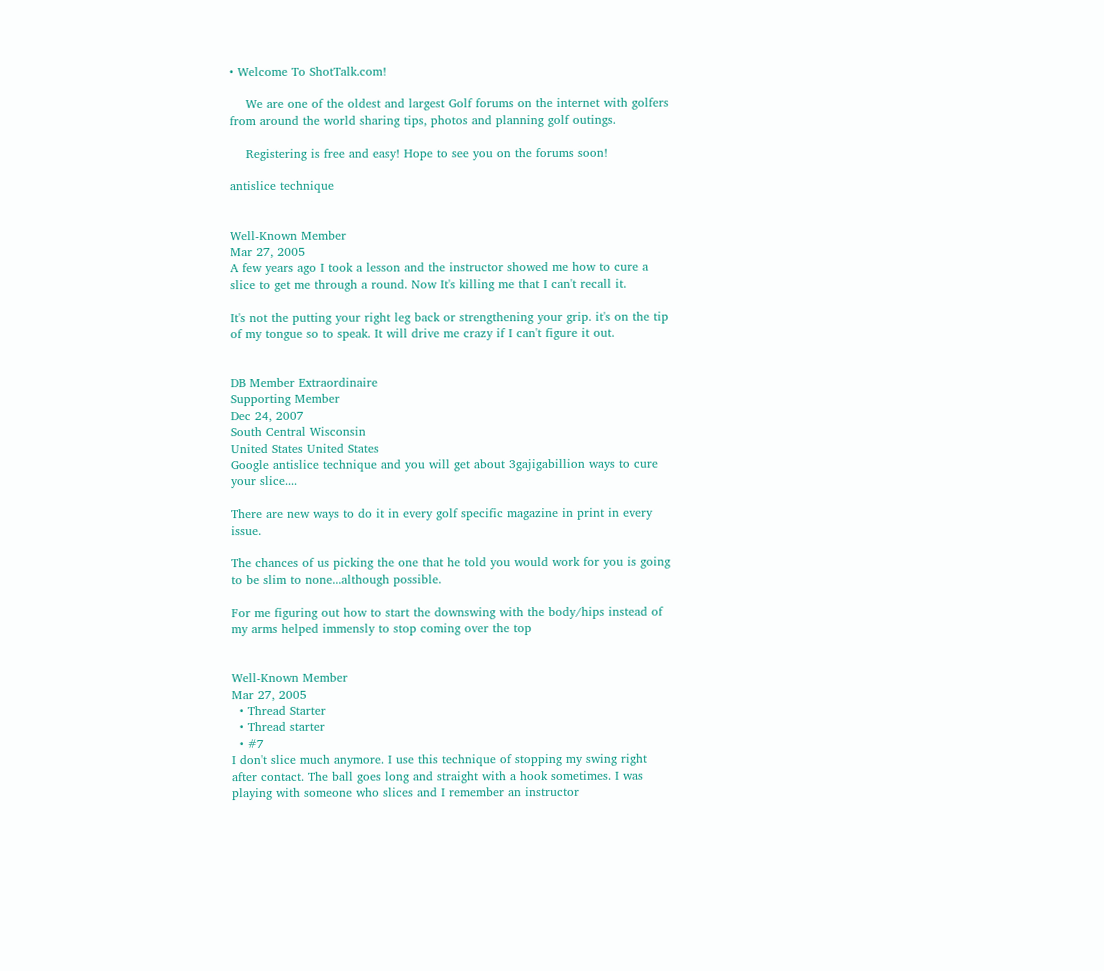• Welcome To ShotTalk.com!

    We are one of the oldest and largest Golf forums on the internet with golfers from around the world sharing tips, photos and planning golf outings.

    Registering is free and easy! Hope to see you on the forums soon!

antislice technique


Well-Known Member
Mar 27, 2005
A few years ago I took a lesson and the instructor showed me how to cure a slice to get me through a round. Now It's killing me that I can't recall it.

It's not the putting your right leg back or strengthening your grip. it's on the tip of my tongue so to speak. It will drive me crazy if I can't figure it out.


DB Member Extraordinaire
Supporting Member
Dec 24, 2007
South Central Wisconsin
United States United States
Google antislice technique and you will get about 3gajigabillion ways to cure your slice....

There are new ways to do it in every golf specific magazine in print in every issue.

The chances of us picking the one that he told you would work for you is going to be slim to none...although possible.

For me figuring out how to start the downswing with the body/hips instead of my arms helped immensly to stop coming over the top


Well-Known Member
Mar 27, 2005
  • Thread Starter
  • Thread starter
  • #7
I don't slice much anymore. I use this technique of stopping my swing right after contact. The ball goes long and straight with a hook sometimes. I was playing with someone who slices and I remember an instructor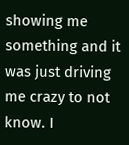showing me something and it was just driving me crazy to not know. I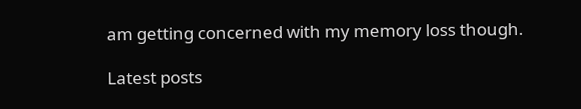am getting concerned with my memory loss though.

Latest posts